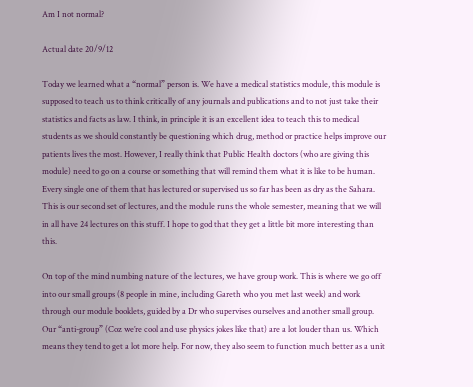Am I not normal?

Actual date 20/9/12

Today we learned what a “normal” person is. We have a medical statistics module, this module is supposed to teach us to think critically of any journals and publications and to not just take their statistics and facts as law. I think, in principle it is an excellent idea to teach this to medical students as we should constantly be questioning which drug, method or practice helps improve our patients lives the most. However, I really think that Public Health doctors (who are giving this module) need to go on a course or something that will remind them what it is like to be human. Every single one of them that has lectured or supervised us so far has been as dry as the Sahara. This is our second set of lectures, and the module runs the whole semester, meaning that we will in all have 24 lectures on this stuff. I hope to god that they get a little bit more interesting than this.

On top of the mind numbing nature of the lectures, we have group work. This is where we go off into our small groups (8 people in mine, including Gareth who you met last week) and work through our module booklets, guided by a Dr who supervises ourselves and another small group. Our “anti-group” (Coz we’re cool and use physics jokes like that) are a lot louder than us. Which means they tend to get a lot more help. For now, they also seem to function much better as a unit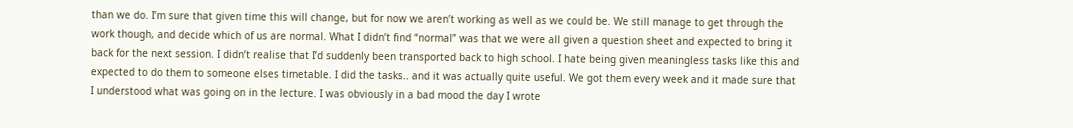than we do. I’m sure that given time this will change, but for now we aren’t working as well as we could be. We still manage to get through the work though, and decide which of us are normal. What I didn’t find “normal” was that we were all given a question sheet and expected to bring it back for the next session. I didn’t realise that I’d suddenly been transported back to high school. I hate being given meaningless tasks like this and expected to do them to someone elses timetable. I did the tasks.. and it was actually quite useful. We got them every week and it made sure that I understood what was going on in the lecture. I was obviously in a bad mood the day I wrote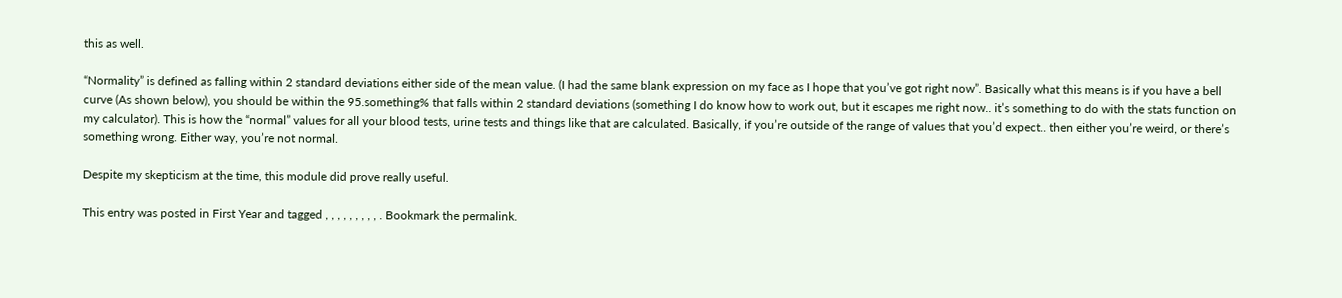this as well.

“Normality” is defined as falling within 2 standard deviations either side of the mean value. (I had the same blank expression on my face as I hope that you’ve got right now”. Basically what this means is if you have a bell curve (As shown below), you should be within the 95.something% that falls within 2 standard deviations (something I do know how to work out, but it escapes me right now.. it’s something to do with the stats function on my calculator). This is how the “normal” values for all your blood tests, urine tests and things like that are calculated. Basically, if you’re outside of the range of values that you’d expect.. then either you’re weird, or there’s something wrong. Either way, you’re not normal.

Despite my skepticism at the time, this module did prove really useful.

This entry was posted in First Year and tagged , , , , , , , , , . Bookmark the permalink.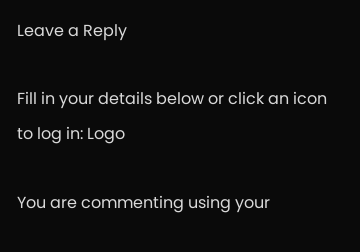Leave a Reply

Fill in your details below or click an icon to log in: Logo

You are commenting using your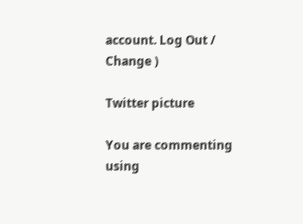account. Log Out /  Change )

Twitter picture

You are commenting using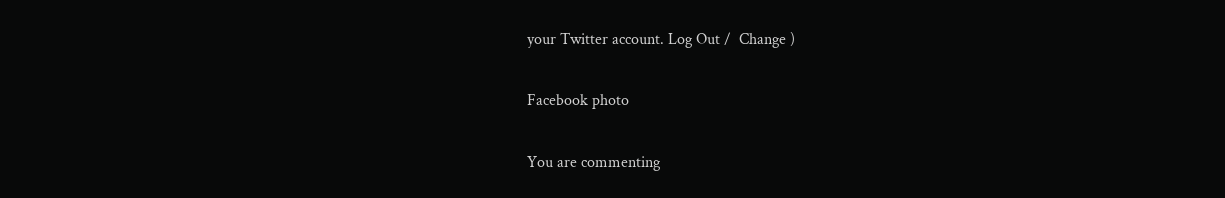your Twitter account. Log Out /  Change )

Facebook photo

You are commenting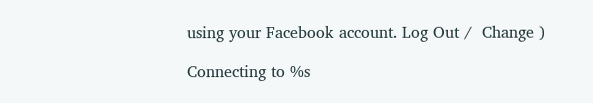using your Facebook account. Log Out /  Change )

Connecting to %s